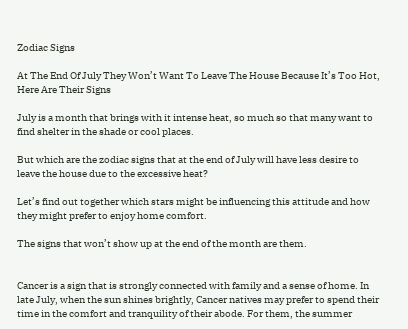Zodiac Signs

At The End Of July They Won’t Want To Leave The House Because It’s Too Hot, Here Are Their Signs

July is a month that brings with it intense heat, so much so that many want to find shelter in the shade or cool places.

But which are the zodiac signs that at the end of July will have less desire to leave the house due to the excessive heat?

Let’s find out together which stars might be influencing this attitude and how they might prefer to enjoy home comfort.

The signs that won’t show up at the end of the month are them.


Cancer is a sign that is strongly connected with family and a sense of home. In late July, when the sun shines brightly, Cancer natives may prefer to spend their time in the comfort and tranquility of their abode. For them, the summer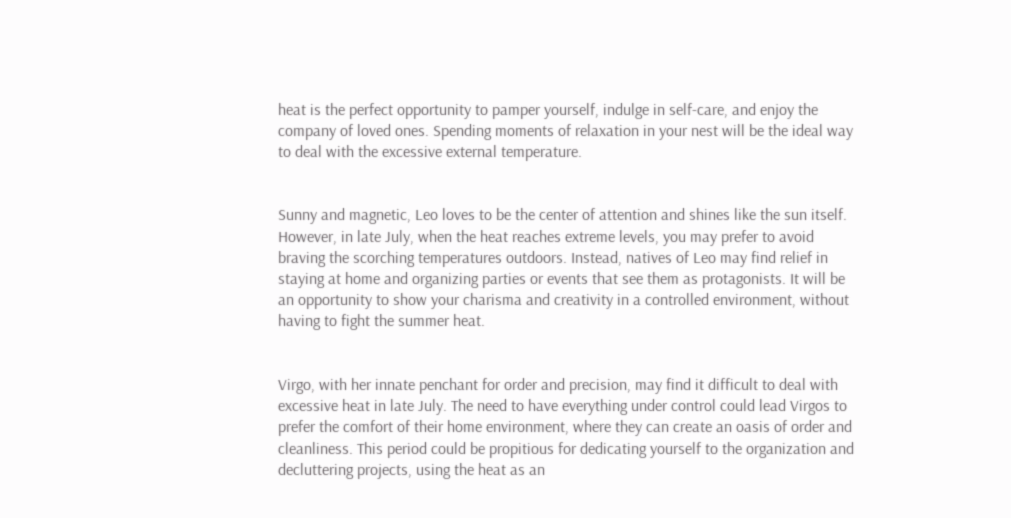heat is the perfect opportunity to pamper yourself, indulge in self-care, and enjoy the company of loved ones. Spending moments of relaxation in your nest will be the ideal way to deal with the excessive external temperature.


Sunny and magnetic, Leo loves to be the center of attention and shines like the sun itself. However, in late July, when the heat reaches extreme levels, you may prefer to avoid braving the scorching temperatures outdoors. Instead, natives of Leo may find relief in staying at home and organizing parties or events that see them as protagonists. It will be an opportunity to show your charisma and creativity in a controlled environment, without having to fight the summer heat.


Virgo, with her innate penchant for order and precision, may find it difficult to deal with excessive heat in late July. The need to have everything under control could lead Virgos to prefer the comfort of their home environment, where they can create an oasis of order and cleanliness. This period could be propitious for dedicating yourself to the organization and decluttering projects, using the heat as an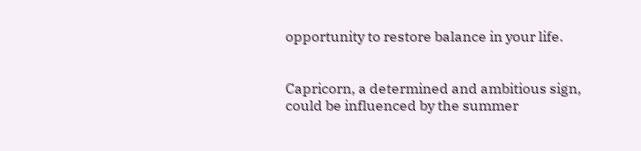opportunity to restore balance in your life.


Capricorn, a determined and ambitious sign, could be influenced by the summer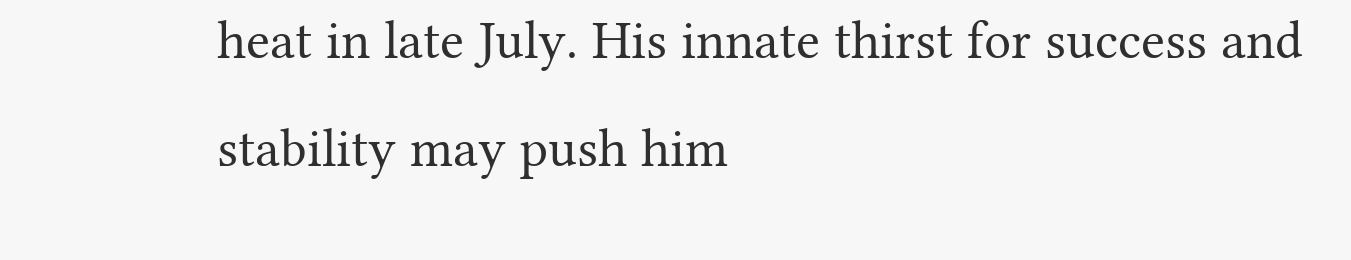heat in late July. His innate thirst for success and stability may push him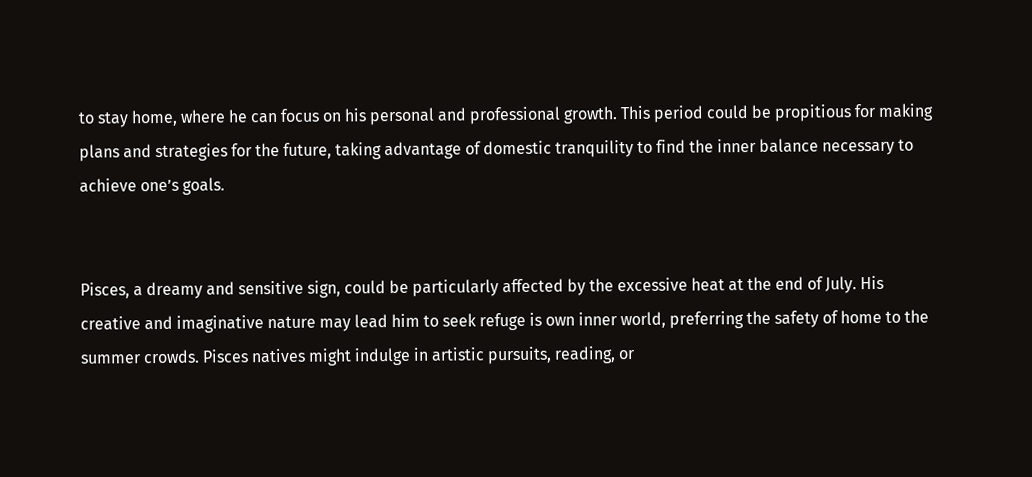to stay home, where he can focus on his personal and professional growth. This period could be propitious for making plans and strategies for the future, taking advantage of domestic tranquility to find the inner balance necessary to achieve one’s goals.


Pisces, a dreamy and sensitive sign, could be particularly affected by the excessive heat at the end of July. His creative and imaginative nature may lead him to seek refuge is own inner world, preferring the safety of home to the summer crowds. Pisces natives might indulge in artistic pursuits, reading, or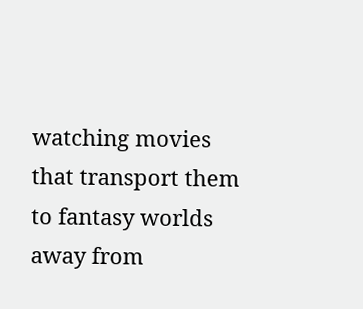watching movies that transport them to fantasy worlds away from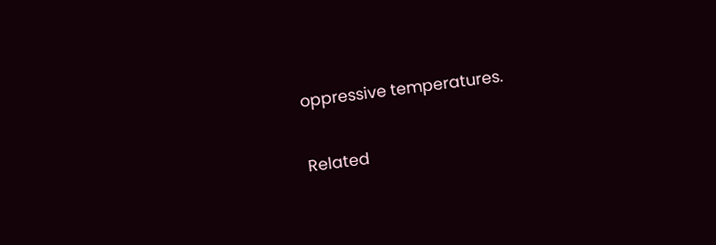oppressive temperatures.

Related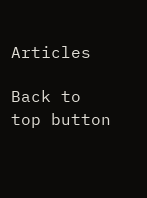Articles

Back to top button